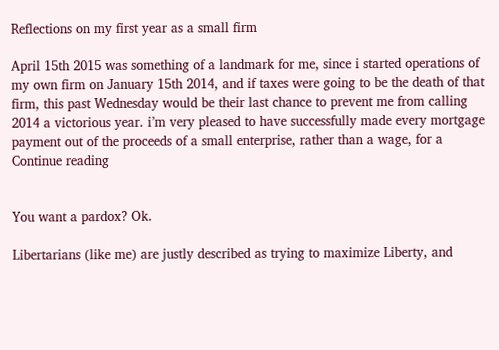Reflections on my first year as a small firm

April 15th 2015 was something of a landmark for me, since i started operations of my own firm on January 15th 2014, and if taxes were going to be the death of that firm, this past Wednesday would be their last chance to prevent me from calling 2014 a victorious year. i’m very pleased to have successfully made every mortgage payment out of the proceeds of a small enterprise, rather than a wage, for a Continue reading


You want a pardox? Ok.

Libertarians (like me) are justly described as trying to maximize Liberty, and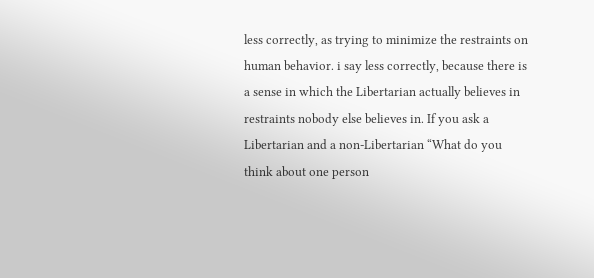less correctly, as trying to minimize the restraints on human behavior. i say less correctly, because there is a sense in which the Libertarian actually believes in restraints nobody else believes in. If you ask a Libertarian and a non-Libertarian “What do you think about one person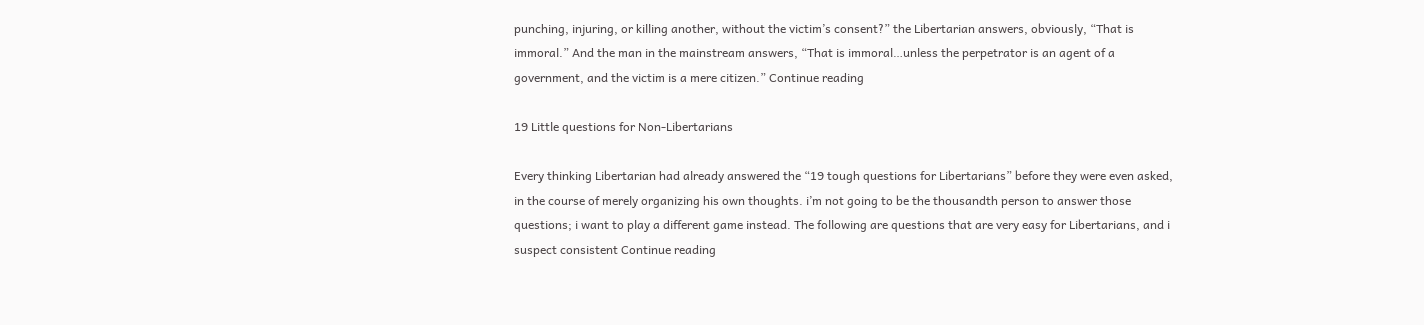punching, injuring, or killing another, without the victim’s consent?” the Libertarian answers, obviously, “That is immoral.” And the man in the mainstream answers, “That is immoral…unless the perpetrator is an agent of a government, and the victim is a mere citizen.” Continue reading

19 Little questions for Non-Libertarians

Every thinking Libertarian had already answered the “19 tough questions for Libertarians” before they were even asked, in the course of merely organizing his own thoughts. i’m not going to be the thousandth person to answer those questions; i want to play a different game instead. The following are questions that are very easy for Libertarians, and i suspect consistent Continue reading